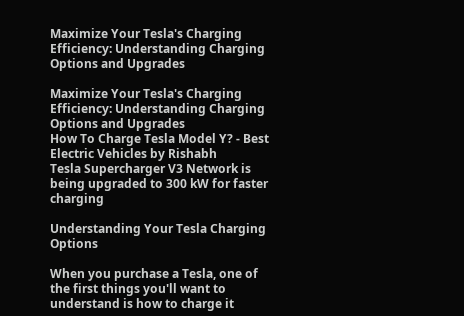Maximize Your Tesla's Charging Efficiency: Understanding Charging Options and Upgrades

Maximize Your Tesla's Charging Efficiency: Understanding Charging Options and Upgrades
How To Charge Tesla Model Y? - Best Electric Vehicles by Rishabh
Tesla Supercharger V3 Network is being upgraded to 300 kW for faster charging

Understanding Your Tesla Charging Options

When you purchase a Tesla, one of the first things you'll want to understand is how to charge it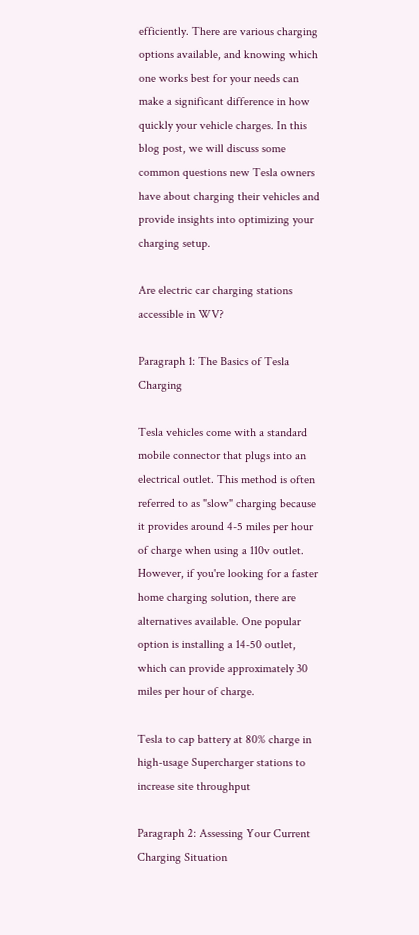efficiently. There are various charging options available, and knowing which one works best for your needs can make a significant difference in how quickly your vehicle charges. In this blog post, we will discuss some common questions new Tesla owners have about charging their vehicles and provide insights into optimizing your charging setup.

Are electric car charging stations accessible in WV?

Paragraph 1: The Basics of Tesla Charging

Tesla vehicles come with a standard mobile connector that plugs into an electrical outlet. This method is often referred to as "slow" charging because it provides around 4-5 miles per hour of charge when using a 110v outlet. However, if you're looking for a faster home charging solution, there are alternatives available. One popular option is installing a 14-50 outlet, which can provide approximately 30 miles per hour of charge.

Tesla to cap battery at 80% charge in high-usage Supercharger stations to increase site throughput

Paragraph 2: Assessing Your Current Charging Situation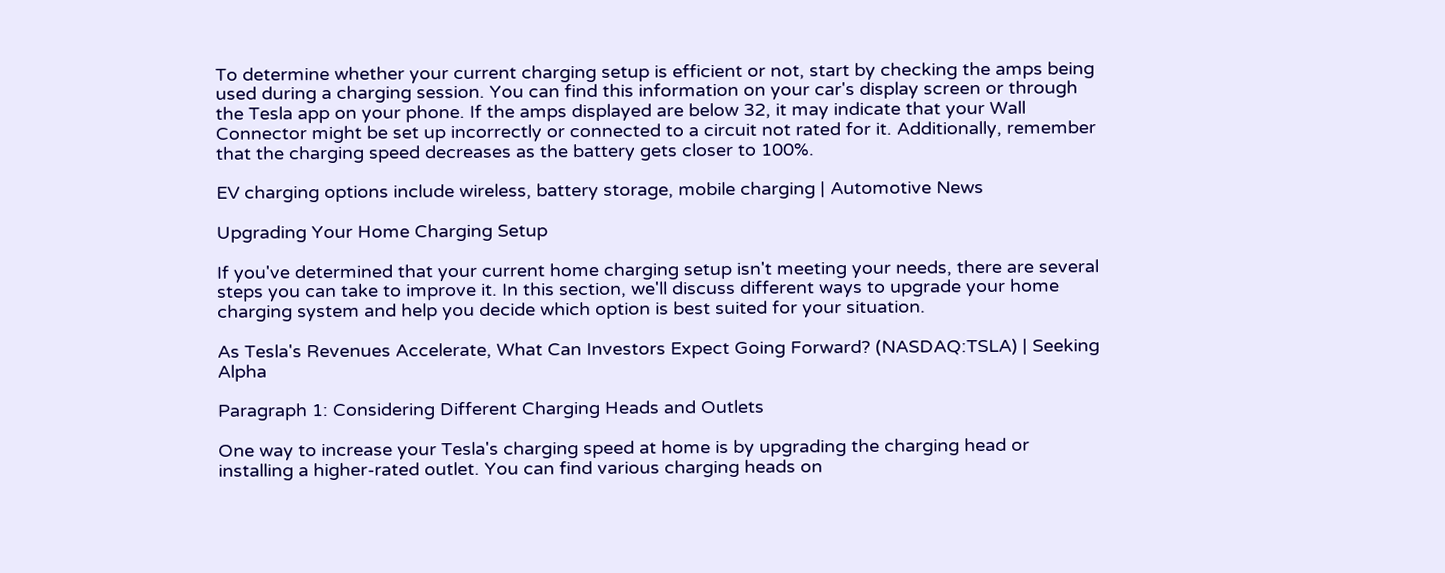To determine whether your current charging setup is efficient or not, start by checking the amps being used during a charging session. You can find this information on your car's display screen or through the Tesla app on your phone. If the amps displayed are below 32, it may indicate that your Wall Connector might be set up incorrectly or connected to a circuit not rated for it. Additionally, remember that the charging speed decreases as the battery gets closer to 100%.

EV charging options include wireless, battery storage, mobile charging | Automotive News

Upgrading Your Home Charging Setup

If you've determined that your current home charging setup isn't meeting your needs, there are several steps you can take to improve it. In this section, we'll discuss different ways to upgrade your home charging system and help you decide which option is best suited for your situation.

As Tesla's Revenues Accelerate, What Can Investors Expect Going Forward? (NASDAQ:TSLA) | Seeking Alpha

Paragraph 1: Considering Different Charging Heads and Outlets

One way to increase your Tesla's charging speed at home is by upgrading the charging head or installing a higher-rated outlet. You can find various charging heads on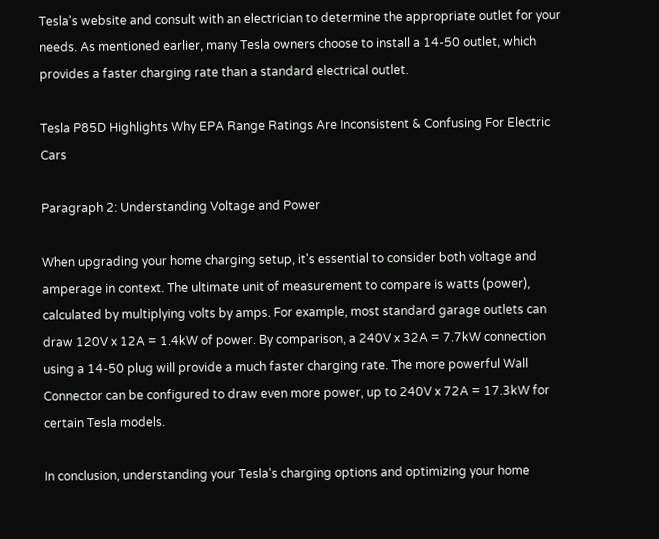Tesla's website and consult with an electrician to determine the appropriate outlet for your needs. As mentioned earlier, many Tesla owners choose to install a 14-50 outlet, which provides a faster charging rate than a standard electrical outlet.

Tesla P85D Highlights Why EPA Range Ratings Are Inconsistent & Confusing For Electric Cars

Paragraph 2: Understanding Voltage and Power

When upgrading your home charging setup, it's essential to consider both voltage and amperage in context. The ultimate unit of measurement to compare is watts (power), calculated by multiplying volts by amps. For example, most standard garage outlets can draw 120V x 12A = 1.4kW of power. By comparison, a 240V x 32A = 7.7kW connection using a 14-50 plug will provide a much faster charging rate. The more powerful Wall Connector can be configured to draw even more power, up to 240V x 72A = 17.3kW for certain Tesla models.

In conclusion, understanding your Tesla's charging options and optimizing your home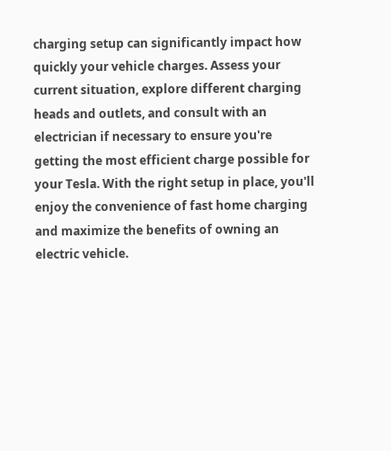charging setup can significantly impact how quickly your vehicle charges. Assess your current situation, explore different charging heads and outlets, and consult with an electrician if necessary to ensure you're getting the most efficient charge possible for your Tesla. With the right setup in place, you'll enjoy the convenience of fast home charging and maximize the benefits of owning an electric vehicle.